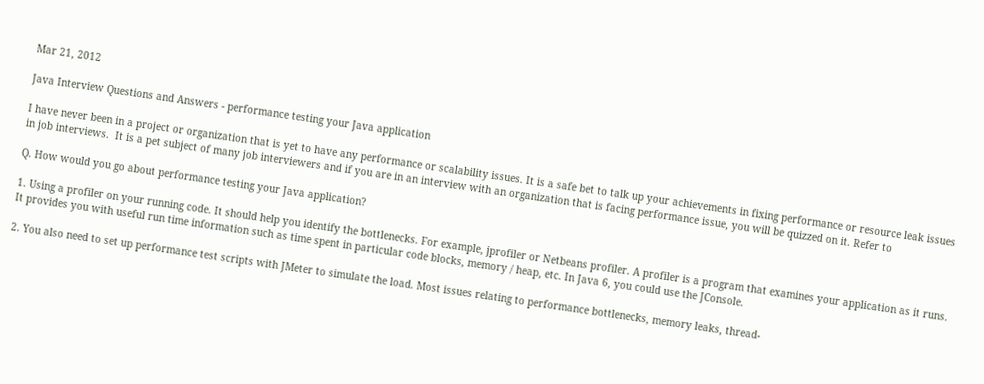Mar 21, 2012

Java Interview Questions and Answers - performance testing your Java application

I have never been in a project or organization that is yet to have any performance or scalability issues. It is a safe bet to talk up your achievements in fixing performance or resource leak issues in job interviews.  It is a pet subject of many job interviewers and if you are in an interview with an organization that is facing performance issue, you will be quizzed on it. Refer to

Q. How would you go about performance testing your Java application?

1. Using a profiler on your running code. It should help you identify the bottlenecks. For example, jprofiler or Netbeans profiler. A profiler is a program that examines your application as it runs. It provides you with useful run time information such as time spent in particular code blocks, memory / heap, etc. In Java 6, you could use the JConsole.

2. You also need to set up performance test scripts with JMeter to simulate the load. Most issues relating to performance bottlenecks, memory leaks, thread-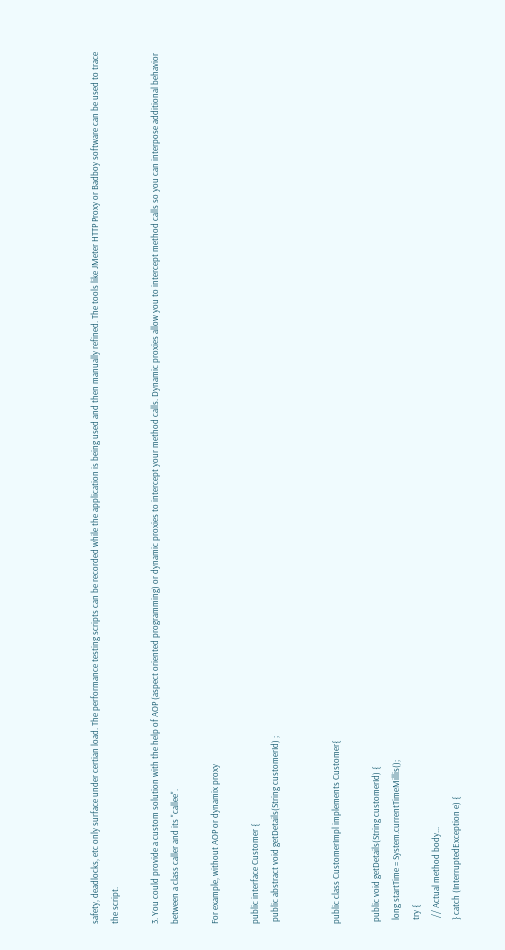safety, deadlocks, etc only surface under certian load. The performance testing scripts can be recorded while the application is being used and then manually refined. The tools like JMeter HTTP Proxy or Badboy software can be used to trace the script.

3. You could provide a custom solution with the help of AOP (aspect oriented programming) or dynamic proxies to intercept your method calls. Dynamic proxies allow you to intercept method calls so you can interpose additional behavior between a class caller and its "callee".

For example, without AOP or dynamix proxy

public interface Customer {
 public abstract void getDetails(String customerId) ;


public class CustomerImpl implements Customer{

 public void getDetails(String customerId) {
  long startTime = System.currentTimeMillis();
  try {
   // Actual method body...
  } catch (InterruptedException e) {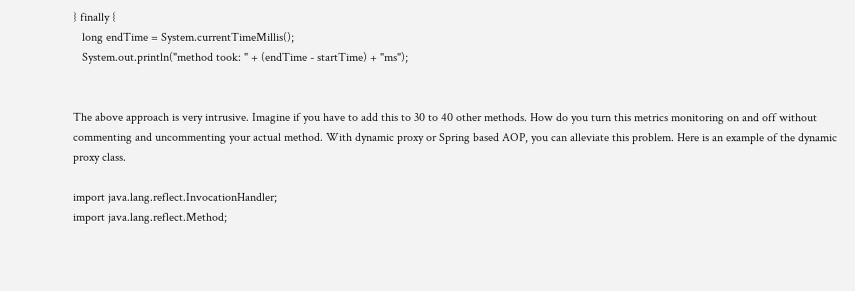} finally {
   long endTime = System.currentTimeMillis();
   System.out.println("method took: " + (endTime - startTime) + "ms");


The above approach is very intrusive. Imagine if you have to add this to 30 to 40 other methods. How do you turn this metrics monitoring on and off without commenting and uncommenting your actual method. With dynamic proxy or Spring based AOP, you can alleviate this problem. Here is an example of the dynamic proxy class.

import java.lang.reflect.InvocationHandler;
import java.lang.reflect.Method;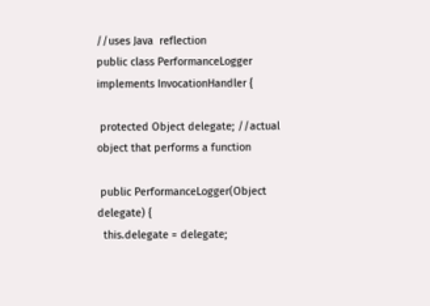//uses Java  reflection
public class PerformanceLogger implements InvocationHandler {

 protected Object delegate; //actual object that performs a function

 public PerformanceLogger(Object delegate) {
  this.delegate = delegate;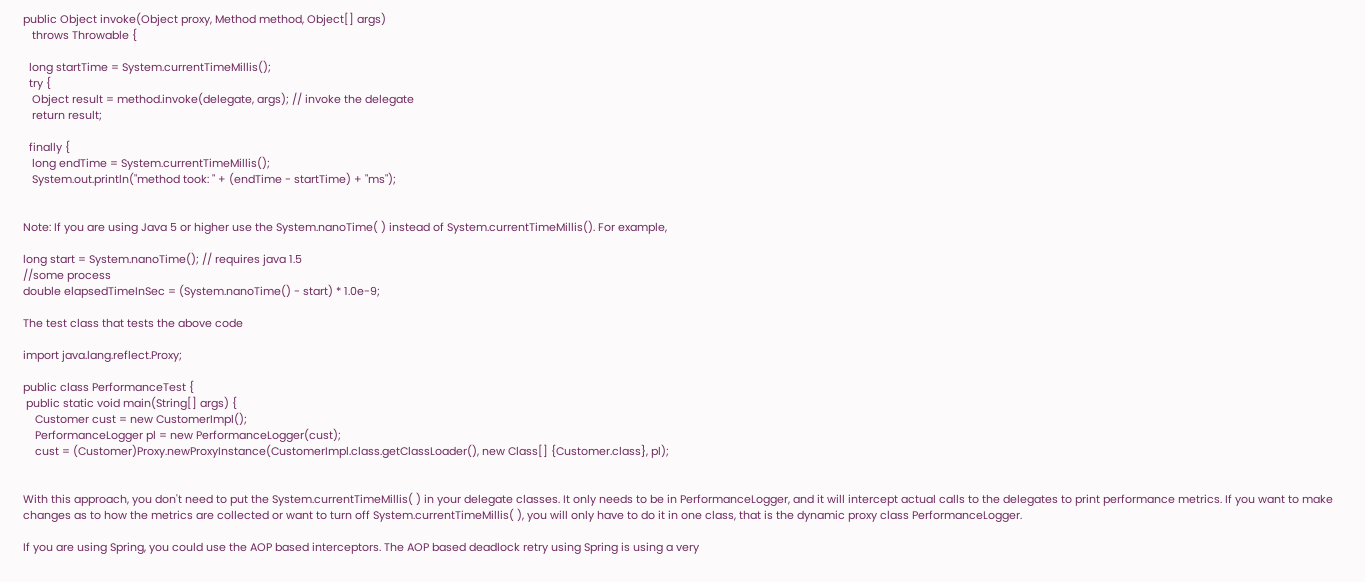public Object invoke(Object proxy, Method method, Object[] args)
   throws Throwable {

  long startTime = System.currentTimeMillis();
  try {
   Object result = method.invoke(delegate, args); // invoke the delegate
   return result;

  finally {
   long endTime = System.currentTimeMillis();
   System.out.println("method took: " + (endTime - startTime) + "ms");


Note: If you are using Java 5 or higher use the System.nanoTime( ) instead of System.currentTimeMillis(). For example,

long start = System.nanoTime(); // requires java 1.5
//some process
double elapsedTimeInSec = (System.nanoTime() - start) * 1.0e-9;

The test class that tests the above code

import java.lang.reflect.Proxy;

public class PerformanceTest {
 public static void main(String[] args) {
    Customer cust = new CustomerImpl();
    PerformanceLogger pl = new PerformanceLogger(cust);
    cust = (Customer)Proxy.newProxyInstance(CustomerImpl.class.getClassLoader(), new Class[] {Customer.class}, pl);


With this approach, you don't need to put the System.currentTimeMillis( ) in your delegate classes. It only needs to be in PerformanceLogger, and it will intercept actual calls to the delegates to print performance metrics. If you want to make changes as to how the metrics are collected or want to turn off System.currentTimeMillis( ), you will only have to do it in one class, that is the dynamic proxy class PerformanceLogger.

If you are using Spring, you could use the AOP based interceptors. The AOP based deadlock retry using Spring is using a very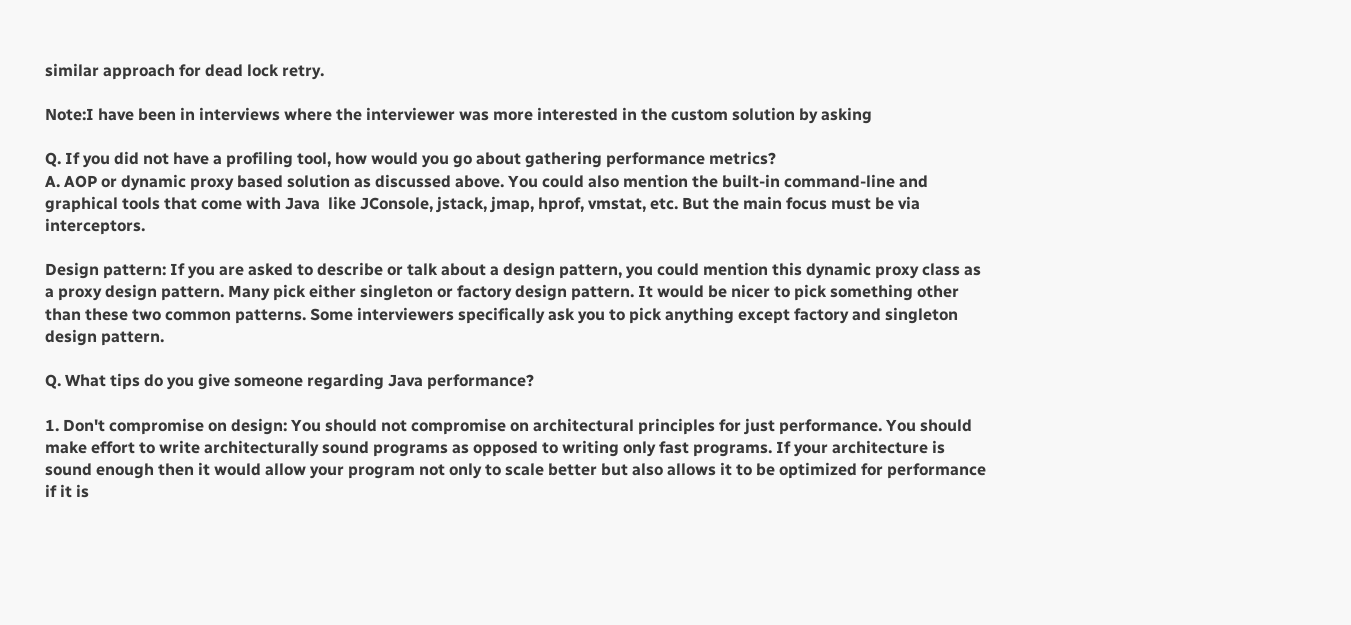similar approach for dead lock retry.

Note:I have been in interviews where the interviewer was more interested in the custom solution by asking

Q. If you did not have a profiling tool, how would you go about gathering performance metrics?
A. AOP or dynamic proxy based solution as discussed above. You could also mention the built-in command-line and graphical tools that come with Java  like JConsole, jstack, jmap, hprof, vmstat, etc. But the main focus must be via interceptors.

Design pattern: If you are asked to describe or talk about a design pattern, you could mention this dynamic proxy class as a proxy design pattern. Many pick either singleton or factory design pattern. It would be nicer to pick something other than these two common patterns. Some interviewers specifically ask you to pick anything except factory and singleton design pattern.

Q. What tips do you give someone regarding Java performance?

1. Don't compromise on design: You should not compromise on architectural principles for just performance. You should make effort to write architecturally sound programs as opposed to writing only fast programs. If your architecture is sound enough then it would allow your program not only to scale better but also allows it to be optimized for performance if it is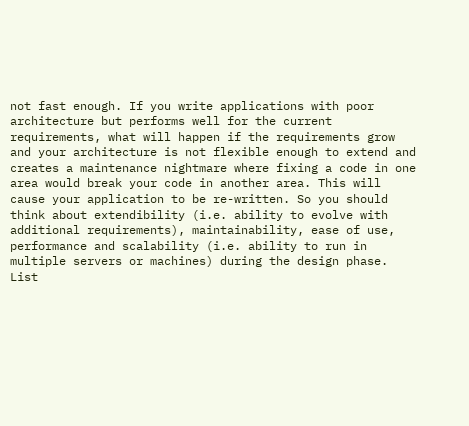not fast enough. If you write applications with poor architecture but performs well for the current requirements, what will happen if the requirements grow and your architecture is not flexible enough to extend and creates a maintenance nightmare where fixing a code in one area would break your code in another area. This will cause your application to be re-written. So you should think about extendibility (i.e. ability to evolve with additional requirements), maintainability, ease of use, performance and scalability (i.e. ability to run in multiple servers or machines) during the design phase. List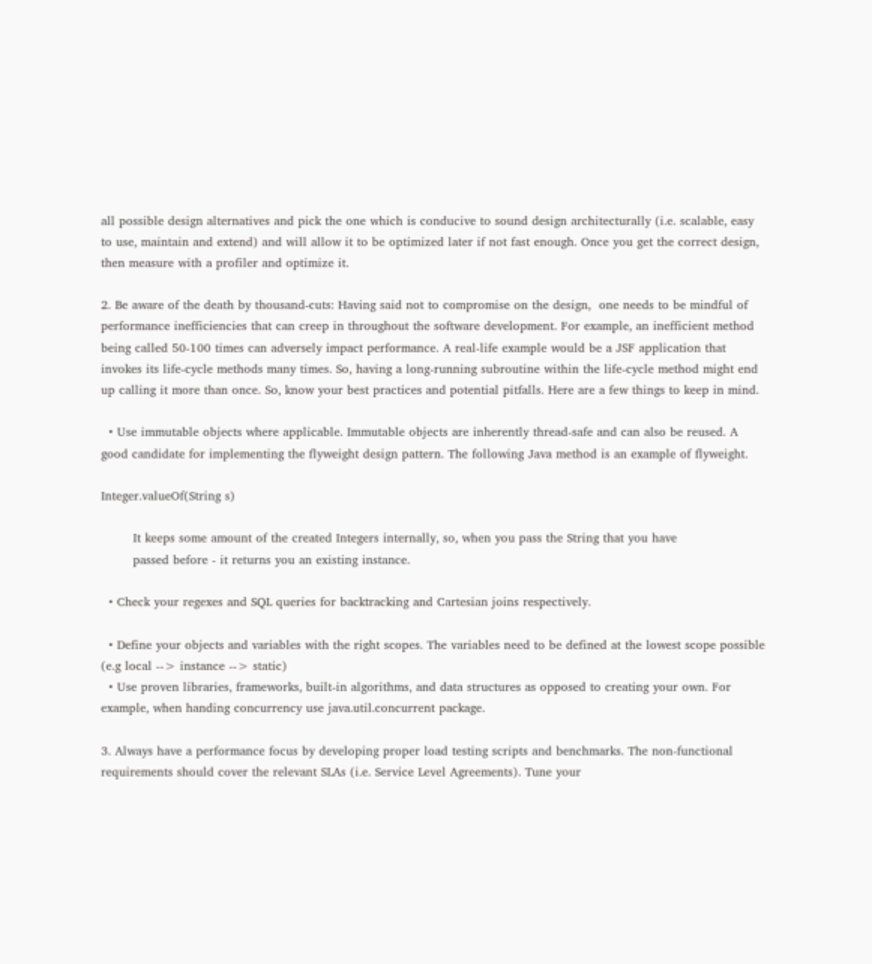all possible design alternatives and pick the one which is conducive to sound design architecturally (i.e. scalable, easy to use, maintain and extend) and will allow it to be optimized later if not fast enough. Once you get the correct design, then measure with a profiler and optimize it.

2. Be aware of the death by thousand-cuts: Having said not to compromise on the design,  one needs to be mindful of  performance inefficiencies that can creep in throughout the software development. For example, an inefficient method being called 50-100 times can adversely impact performance. A real-life example would be a JSF application that invokes its life-cycle methods many times. So, having a long-running subroutine within the life-cycle method might end up calling it more than once. So, know your best practices and potential pitfalls. Here are a few things to keep in mind.

  • Use immutable objects where applicable. Immutable objects are inherently thread-safe and can also be reused. A good candidate for implementing the flyweight design pattern. The following Java method is an example of flyweight.

Integer.valueOf(String s)

        It keeps some amount of the created Integers internally, so, when you pass the String that you have
        passed before - it returns you an existing instance.

  • Check your regexes and SQL queries for backtracking and Cartesian joins respectively.

  • Define your objects and variables with the right scopes. The variables need to be defined at the lowest scope possible (e.g local --> instance --> static)
  • Use proven libraries, frameworks, built-in algorithms, and data structures as opposed to creating your own. For example, when handing concurrency use java.util.concurrent package.

3. Always have a performance focus by developing proper load testing scripts and benchmarks. The non-functional requirements should cover the relevant SLAs (i.e. Service Level Agreements). Tune your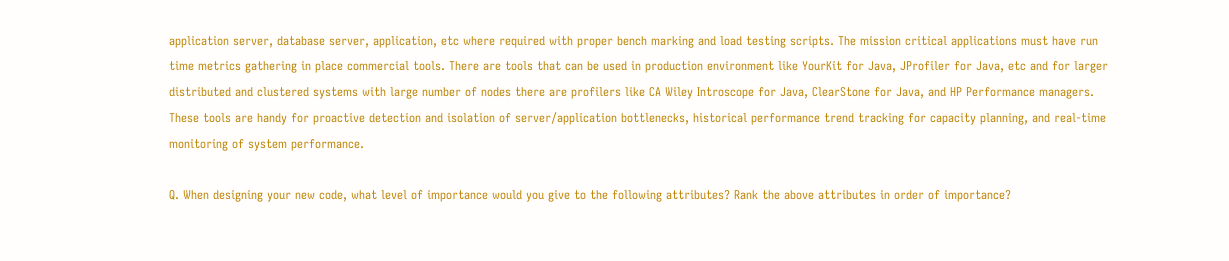application server, database server, application, etc where required with proper bench marking and load testing scripts. The mission critical applications must have run time metrics gathering in place commercial tools. There are tools that can be used in production environment like YourKit for Java, JProfiler for Java, etc and for larger distributed and clustered systems with large number of nodes there are profilers like CA Wiley Introscope for Java, ClearStone for Java, and HP Performance managers. These tools are handy for proactive detection and isolation of server/application bottlenecks, historical performance trend tracking for capacity planning, and real-time monitoring of system performance.

Q. When designing your new code, what level of importance would you give to the following attributes? Rank the above attributes in order of importance?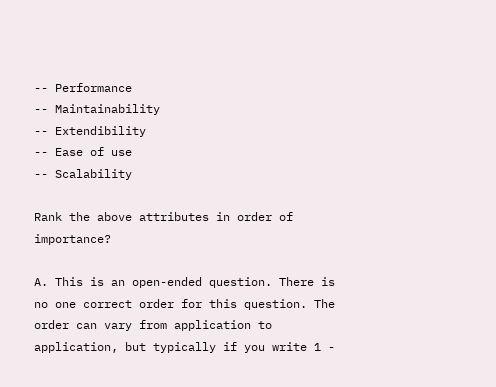-- Performance
-- Maintainability
-- Extendibility
-- Ease of use
-- Scalability

Rank the above attributes in order of importance?

A. This is an open-ended question. There is no one correct order for this question. The order can vary from application to application, but typically if you write 1 -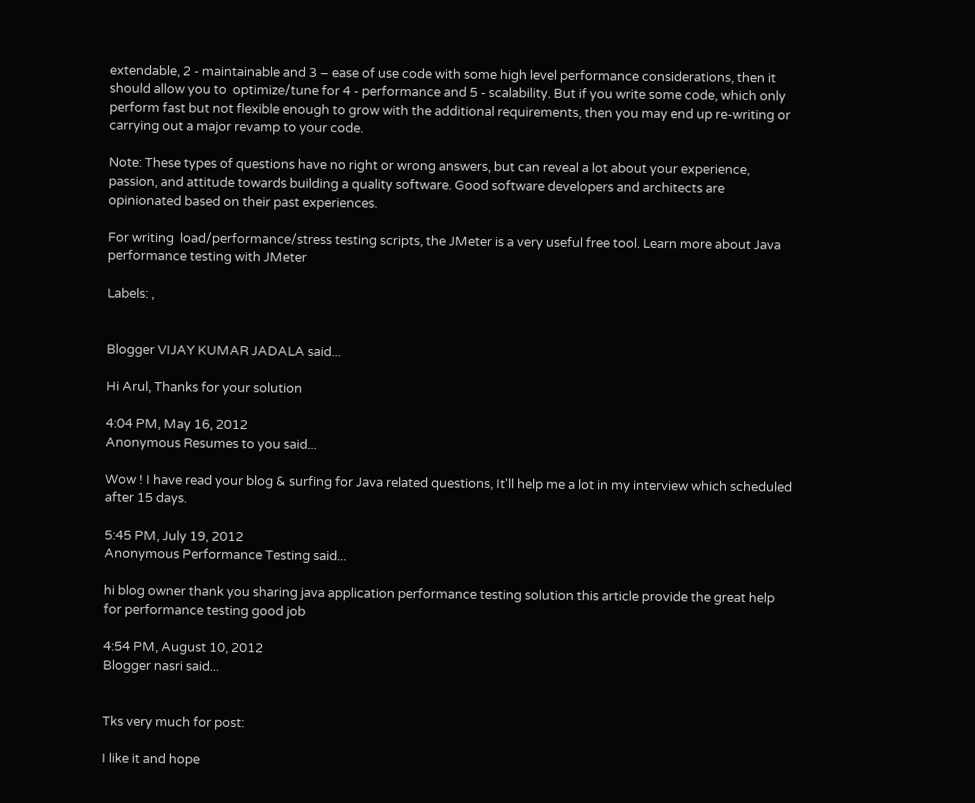extendable, 2 - maintainable and 3 – ease of use code with some high level performance considerations, then it should allow you to  optimize/tune for 4 - performance and 5 - scalability. But if you write some code, which only perform fast but not flexible enough to grow with the additional requirements, then you may end up re-writing or carrying out a major revamp to your code.

Note: These types of questions have no right or wrong answers, but can reveal a lot about your experience, passion, and attitude towards building a quality software. Good software developers and architects are opinionated based on their past experiences.

For writing  load/performance/stress testing scripts, the JMeter is a very useful free tool. Learn more about Java performance testing with JMeter

Labels: ,


Blogger VIJAY KUMAR JADALA said...

Hi Arul, Thanks for your solution

4:04 PM, May 16, 2012
Anonymous Resumes to you said...

Wow ! I have read your blog & surfing for Java related questions, It'll help me a lot in my interview which scheduled after 15 days.

5:45 PM, July 19, 2012
Anonymous Performance Testing said...

hi blog owner thank you sharing java application performance testing solution this article provide the great help for performance testing good job

4:54 PM, August 10, 2012
Blogger nasri said...


Tks very much for post:

I like it and hope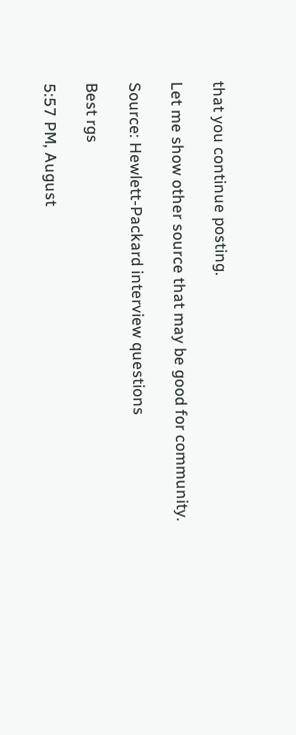that you continue posting.

Let me show other source that may be good for community.

Source: Hewlett-Packard interview questions

Best rgs

5:57 PM, August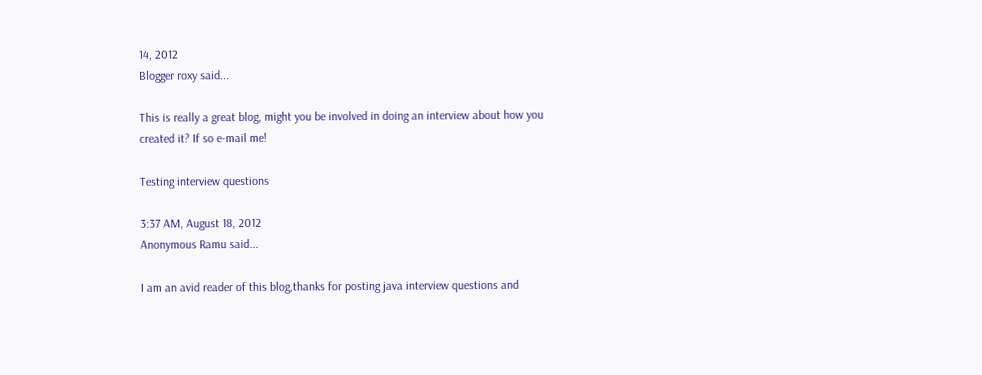14, 2012
Blogger roxy said...

This is really a great blog, might you be involved in doing an interview about how you created it? If so e-mail me!

Testing interview questions

3:37 AM, August 18, 2012
Anonymous Ramu said...

I am an avid reader of this blog,thanks for posting java interview questions and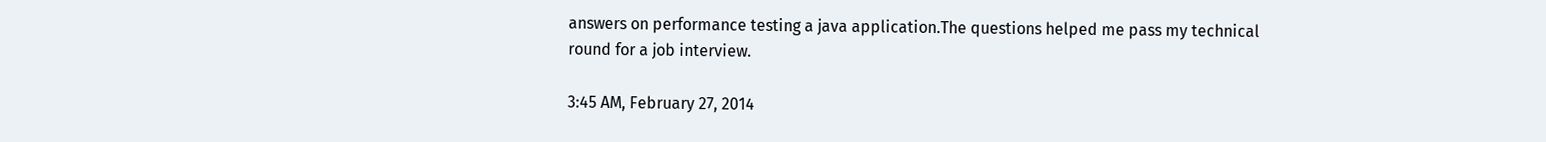answers on performance testing a java application.The questions helped me pass my technical round for a job interview.

3:45 AM, February 27, 2014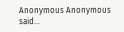Anonymous Anonymous said...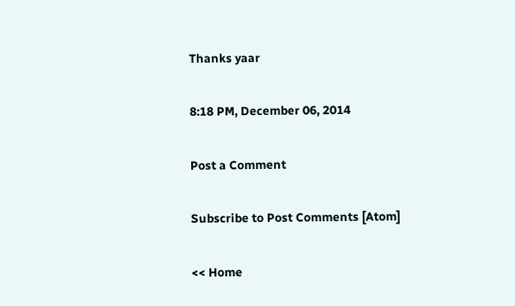Thanks yaar

8:18 PM, December 06, 2014

Post a Comment

Subscribe to Post Comments [Atom]

<< Home